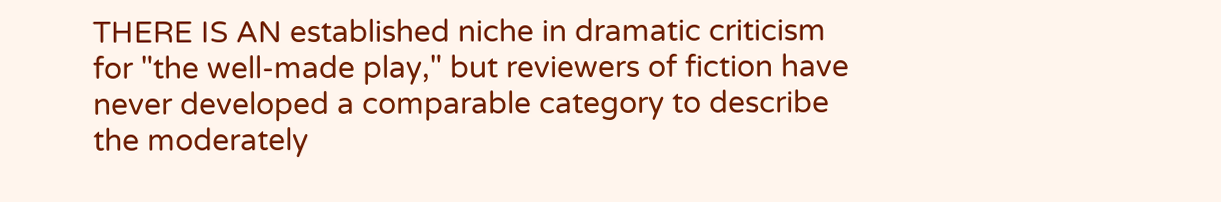THERE IS AN established niche in dramatic criticism for "the well-made play," but reviewers of fiction have never developed a comparable category to describe the moderately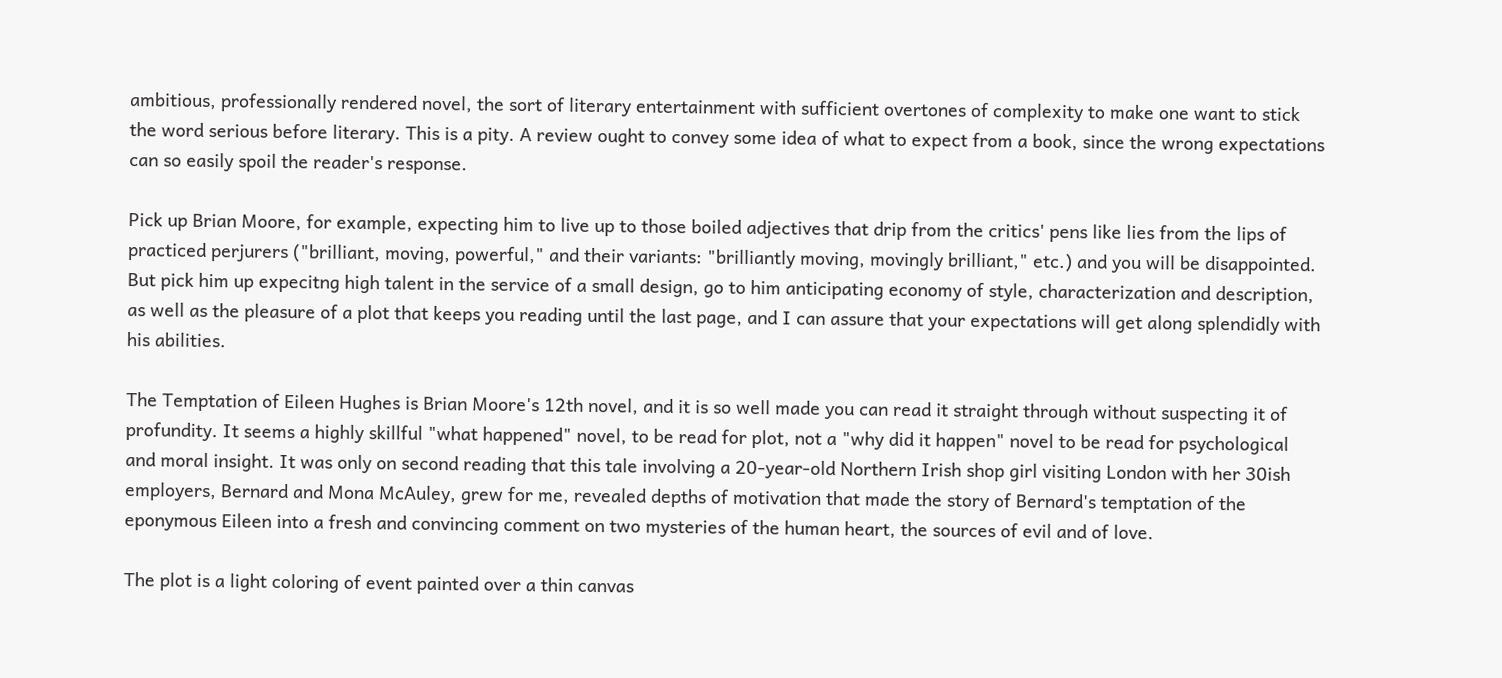ambitious, professionally rendered novel, the sort of literary entertainment with sufficient overtones of complexity to make one want to stick the word serious before literary. This is a pity. A review ought to convey some idea of what to expect from a book, since the wrong expectations can so easily spoil the reader's response.

Pick up Brian Moore, for example, expecting him to live up to those boiled adjectives that drip from the critics' pens like lies from the lips of practiced perjurers ("brilliant, moving, powerful," and their variants: "brilliantly moving, movingly brilliant," etc.) and you will be disappointed. But pick him up expecitng high talent in the service of a small design, go to him anticipating economy of style, characterization and description, as well as the pleasure of a plot that keeps you reading until the last page, and I can assure that your expectations will get along splendidly with his abilities.

The Temptation of Eileen Hughes is Brian Moore's 12th novel, and it is so well made you can read it straight through without suspecting it of profundity. It seems a highly skillful "what happened" novel, to be read for plot, not a "why did it happen" novel to be read for psychological and moral insight. It was only on second reading that this tale involving a 20-year-old Northern Irish shop girl visiting London with her 30ish employers, Bernard and Mona McAuley, grew for me, revealed depths of motivation that made the story of Bernard's temptation of the eponymous Eileen into a fresh and convincing comment on two mysteries of the human heart, the sources of evil and of love.

The plot is a light coloring of event painted over a thin canvas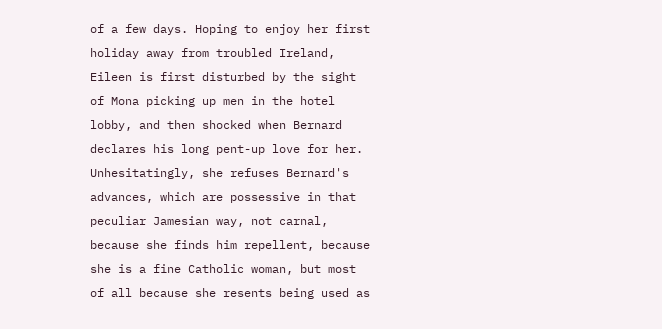of a few days. Hoping to enjoy her first holiday away from troubled Ireland, Eileen is first disturbed by the sight of Mona picking up men in the hotel lobby, and then shocked when Bernard declares his long pent-up love for her. Unhesitatingly, she refuses Bernard's advances, which are possessive in that peculiar Jamesian way, not carnal, because she finds him repellent, because she is a fine Catholic woman, but most of all because she resents being used as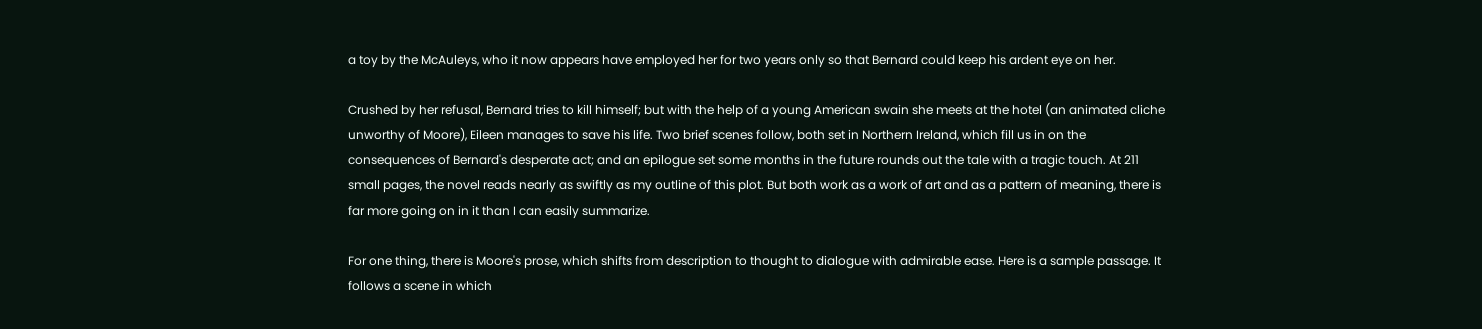a toy by the McAuleys, who it now appears have employed her for two years only so that Bernard could keep his ardent eye on her.

Crushed by her refusal, Bernard tries to kill himself; but with the help of a young American swain she meets at the hotel (an animated cliche unworthy of Moore), Eileen manages to save his life. Two brief scenes follow, both set in Northern Ireland, which fill us in on the consequences of Bernard's desperate act; and an epilogue set some months in the future rounds out the tale with a tragic touch. At 211 small pages, the novel reads nearly as swiftly as my outline of this plot. But both work as a work of art and as a pattern of meaning, there is far more going on in it than I can easily summarize.

For one thing, there is Moore's prose, which shifts from description to thought to dialogue with admirable ease. Here is a sample passage. It follows a scene in which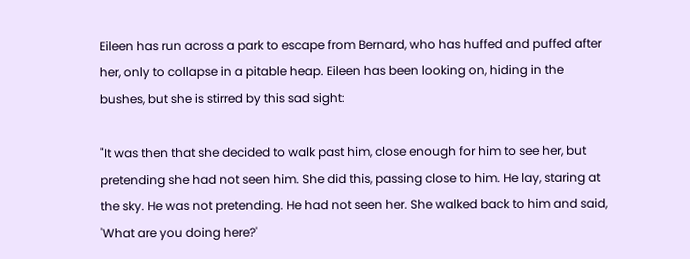Eileen has run across a park to escape from Bernard, who has huffed and puffed after her, only to collapse in a pitable heap. Eileen has been looking on, hiding in the bushes, but she is stirred by this sad sight:

"It was then that she decided to walk past him, close enough for him to see her, but pretending she had not seen him. She did this, passing close to him. He lay, staring at the sky. He was not pretending. He had not seen her. She walked back to him and said, 'What are you doing here?'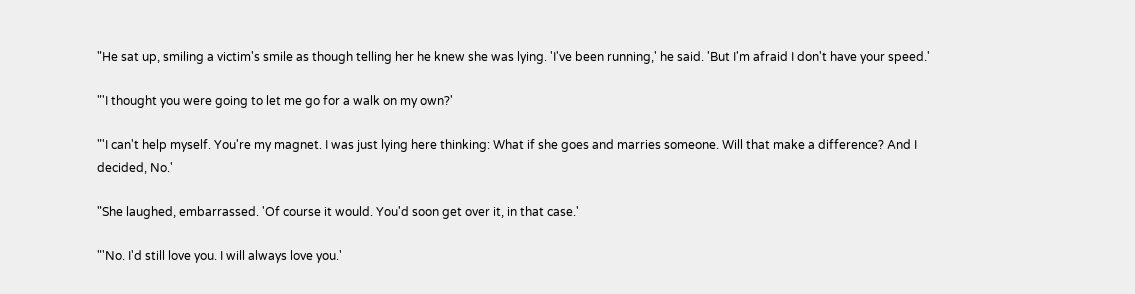"He sat up, smiling a victim's smile as though telling her he knew she was lying. 'I've been running,' he said. 'But I'm afraid I don't have your speed.'

"'I thought you were going to let me go for a walk on my own?'

"'I can't help myself. You're my magnet. I was just lying here thinking: What if she goes and marries someone. Will that make a difference? And I decided, No.'

"She laughed, embarrassed. 'Of course it would. You'd soon get over it, in that case.'

"'No. I'd still love you. I will always love you.'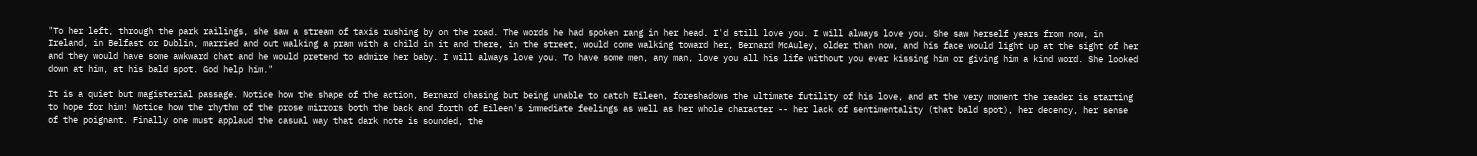"To her left, through the park railings, she saw a stream of taxis rushing by on the road. The words he had spoken rang in her head. I'd still love you. I will always love you. She saw herself years from now, in Ireland, in Belfast or Dublin, married and out walking a pram with a child in it and there, in the street, would come walking toward her, Bernard McAuley, older than now, and his face would light up at the sight of her and they would have some awkward chat and he would pretend to admire her baby. I will always love you. To have some men, any man, love you all his life without you ever kissing him or giving him a kind word. She looked down at him, at his bald spot. God help him."

It is a quiet but magisterial passage. Notice how the shape of the action, Bernard chasing but being unable to catch Eileen, foreshadows the ultimate futility of his love, and at the very moment the reader is starting to hope for him! Notice how the rhythm of the prose mirrors both the back and forth of Eileen's immediate feelings as well as her whole character -- her lack of sentimentality (that bald spot), her decency, her sense of the poignant. Finally one must applaud the casual way that dark note is sounded, the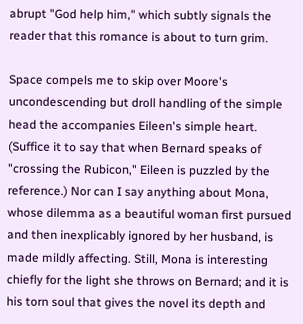abrupt "God help him," which subtly signals the reader that this romance is about to turn grim.

Space compels me to skip over Moore's uncondescending but droll handling of the simple head the accompanies Eileen's simple heart. (Suffice it to say that when Bernard speaks of "crossing the Rubicon," Eileen is puzzled by the reference.) Nor can I say anything about Mona, whose dilemma as a beautiful woman first pursued and then inexplicably ignored by her husband, is made mildly affecting. Still, Mona is interesting chiefly for the light she throws on Bernard; and it is his torn soul that gives the novel its depth and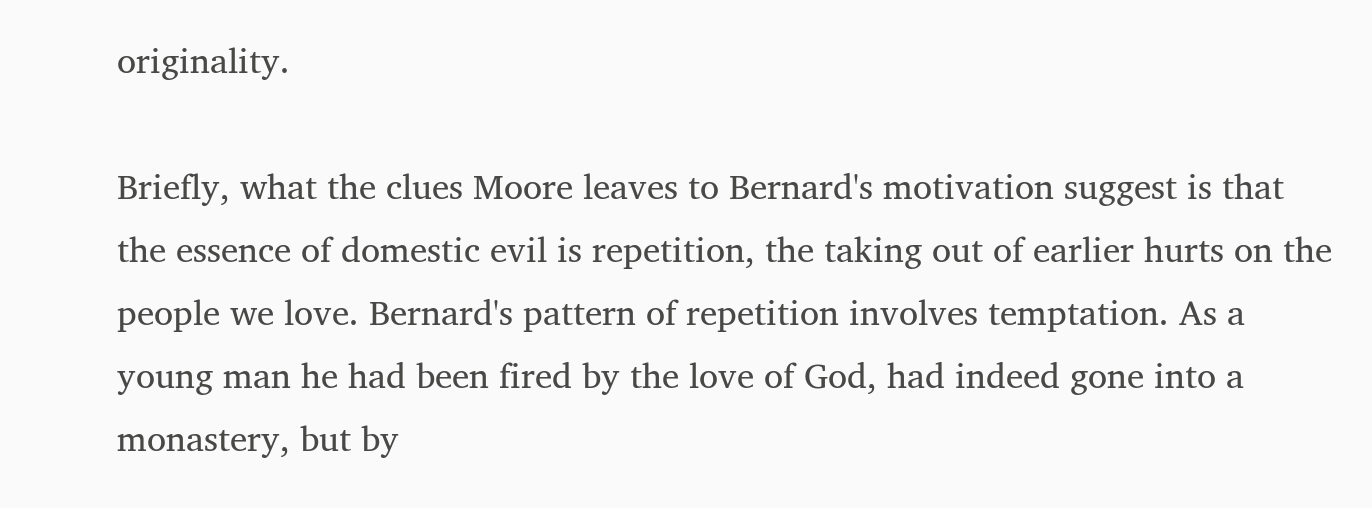originality.

Briefly, what the clues Moore leaves to Bernard's motivation suggest is that the essence of domestic evil is repetition, the taking out of earlier hurts on the people we love. Bernard's pattern of repetition involves temptation. As a young man he had been fired by the love of God, had indeed gone into a monastery, but by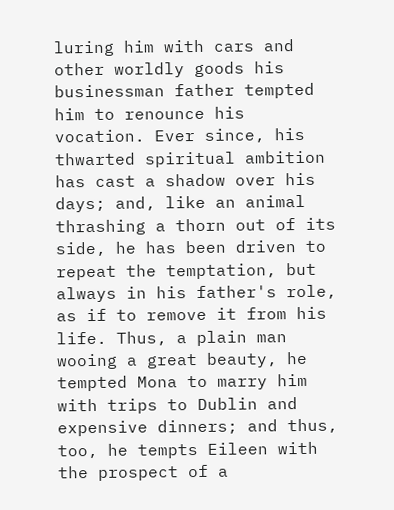luring him with cars and other worldly goods his businessman father tempted him to renounce his vocation. Ever since, his thwarted spiritual ambition has cast a shadow over his days; and, like an animal thrashing a thorn out of its side, he has been driven to repeat the temptation, but always in his father's role, as if to remove it from his life. Thus, a plain man wooing a great beauty, he tempted Mona to marry him with trips to Dublin and expensive dinners; and thus, too, he tempts Eileen with the prospect of a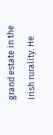grand estate in the Irish rurality. He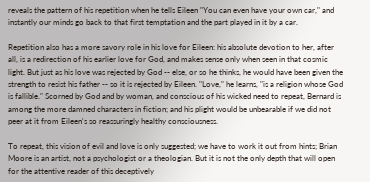reveals the pattern of his repetition when he tells Eileen "You can even have your own car," and instantly our minds go back to that first temptation and the part played in it by a car.

Repetition also has a more savory role in his love for Eileen: his absolute devotion to her, after all, is a redirection of his earlier love for God, and makes sense only when seen in that cosmic light. But just as his love was rejected by God -- else, or so he thinks, he would have been given the strength to resist his father -- so it is rejected by Eileen. "Love," he learns, "is a religion whose God is fallible." Scorned by God and by woman, and conscious of his wicked need to repeat, Bernard is among the more damned characters in fiction; and his plight would be unbearable if we did not peer at it from Eileen's so reassuringly healthy consciousness.

To repeat, this vision of evil and love is only suggested; we have to work it out from hints; Brian Moore is an artist, not a psychologist or a theologian. But it is not the only depth that will open for the attentive reader of this deceptively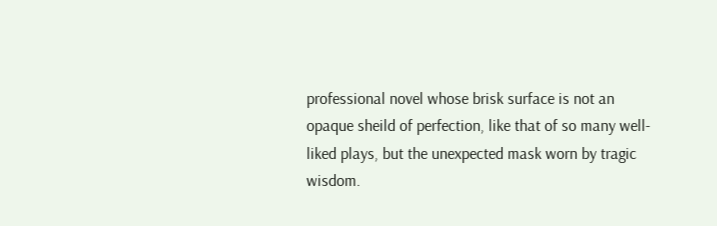professional novel whose brisk surface is not an opaque sheild of perfection, like that of so many well-liked plays, but the unexpected mask worn by tragic wisdom.